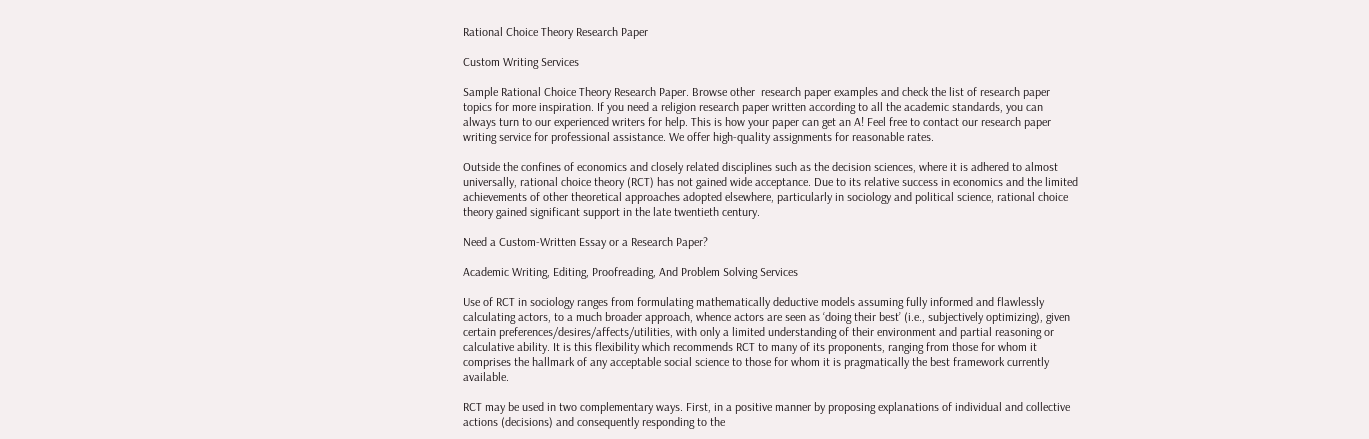Rational Choice Theory Research Paper

Custom Writing Services

Sample Rational Choice Theory Research Paper. Browse other  research paper examples and check the list of research paper topics for more inspiration. If you need a religion research paper written according to all the academic standards, you can always turn to our experienced writers for help. This is how your paper can get an A! Feel free to contact our research paper writing service for professional assistance. We offer high-quality assignments for reasonable rates.

Outside the confines of economics and closely related disciplines such as the decision sciences, where it is adhered to almost universally, rational choice theory (RCT) has not gained wide acceptance. Due to its relative success in economics and the limited achievements of other theoretical approaches adopted elsewhere, particularly in sociology and political science, rational choice theory gained significant support in the late twentieth century.

Need a Custom-Written Essay or a Research Paper?

Academic Writing, Editing, Proofreading, And Problem Solving Services

Use of RCT in sociology ranges from formulating mathematically deductive models assuming fully informed and flawlessly calculating actors, to a much broader approach, whence actors are seen as ‘doing their best’ (i.e., subjectively optimizing), given certain preferences/desires/affects/utilities, with only a limited understanding of their environment and partial reasoning or calculative ability. It is this flexibility which recommends RCT to many of its proponents, ranging from those for whom it comprises the hallmark of any acceptable social science to those for whom it is pragmatically the best framework currently available.

RCT may be used in two complementary ways. First, in a positive manner by proposing explanations of individual and collective actions (decisions) and consequently responding to the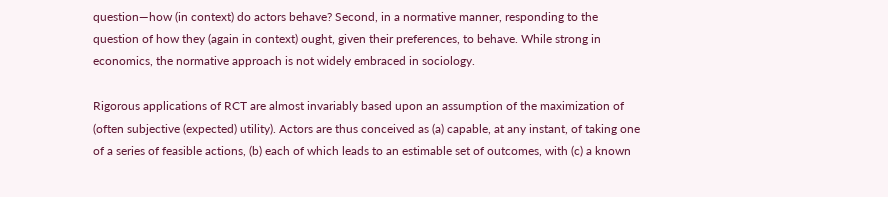question—how (in context) do actors behave? Second, in a normative manner, responding to the question of how they (again in context) ought, given their preferences, to behave. While strong in economics, the normative approach is not widely embraced in sociology.

Rigorous applications of RCT are almost invariably based upon an assumption of the maximization of (often subjective (expected) utility). Actors are thus conceived as (a) capable, at any instant, of taking one of a series of feasible actions, (b) each of which leads to an estimable set of outcomes, with (c) a known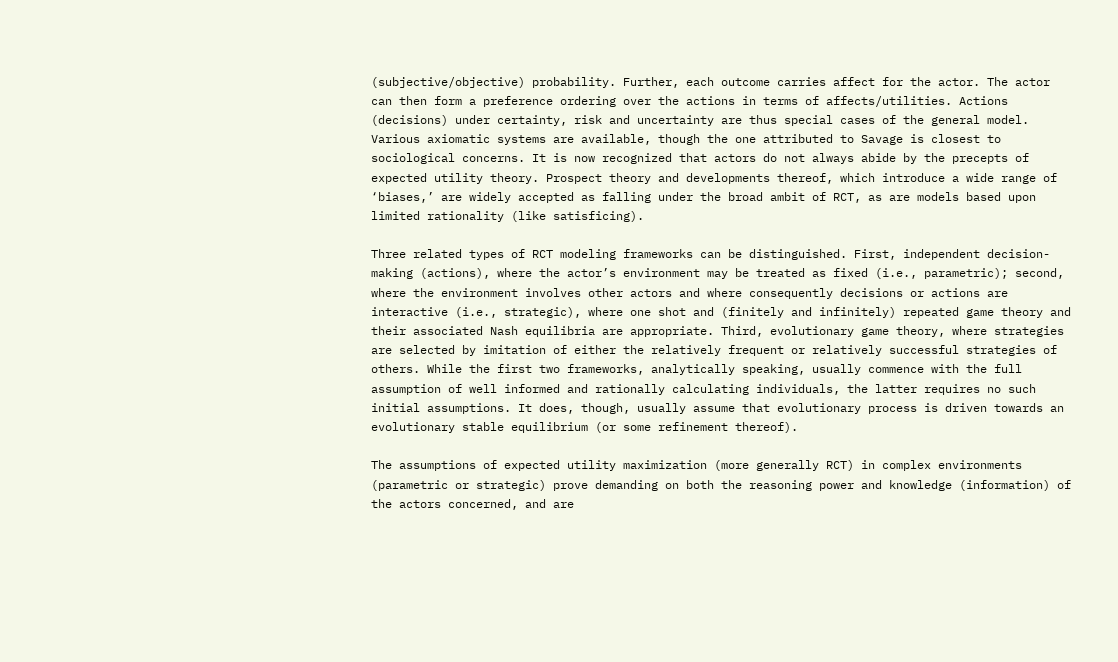(subjective/objective) probability. Further, each outcome carries affect for the actor. The actor can then form a preference ordering over the actions in terms of affects/utilities. Actions (decisions) under certainty, risk and uncertainty are thus special cases of the general model. Various axiomatic systems are available, though the one attributed to Savage is closest to sociological concerns. It is now recognized that actors do not always abide by the precepts of expected utility theory. Prospect theory and developments thereof, which introduce a wide range of ‘biases,’ are widely accepted as falling under the broad ambit of RCT, as are models based upon limited rationality (like satisficing).

Three related types of RCT modeling frameworks can be distinguished. First, independent decision-making (actions), where the actor’s environment may be treated as fixed (i.e., parametric); second, where the environment involves other actors and where consequently decisions or actions are interactive (i.e., strategic), where one shot and (finitely and infinitely) repeated game theory and their associated Nash equilibria are appropriate. Third, evolutionary game theory, where strategies are selected by imitation of either the relatively frequent or relatively successful strategies of others. While the first two frameworks, analytically speaking, usually commence with the full assumption of well informed and rationally calculating individuals, the latter requires no such initial assumptions. It does, though, usually assume that evolutionary process is driven towards an evolutionary stable equilibrium (or some refinement thereof).

The assumptions of expected utility maximization (more generally RCT) in complex environments (parametric or strategic) prove demanding on both the reasoning power and knowledge (information) of the actors concerned, and are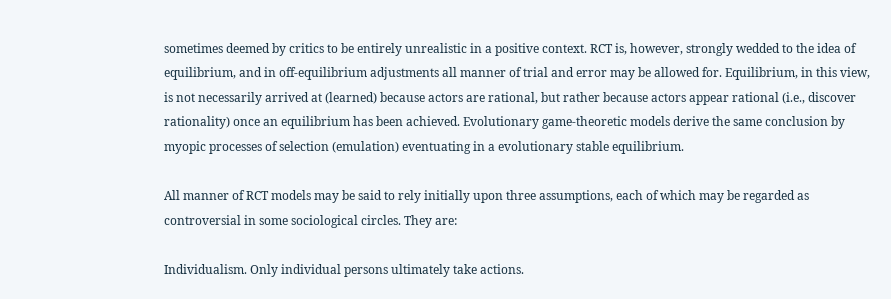sometimes deemed by critics to be entirely unrealistic in a positive context. RCT is, however, strongly wedded to the idea of equilibrium, and in off-equilibrium adjustments all manner of trial and error may be allowed for. Equilibrium, in this view, is not necessarily arrived at (learned) because actors are rational, but rather because actors appear rational (i.e., discover rationality) once an equilibrium has been achieved. Evolutionary game-theoretic models derive the same conclusion by myopic processes of selection (emulation) eventuating in a evolutionary stable equilibrium.

All manner of RCT models may be said to rely initially upon three assumptions, each of which may be regarded as controversial in some sociological circles. They are:

Individualism. Only individual persons ultimately take actions.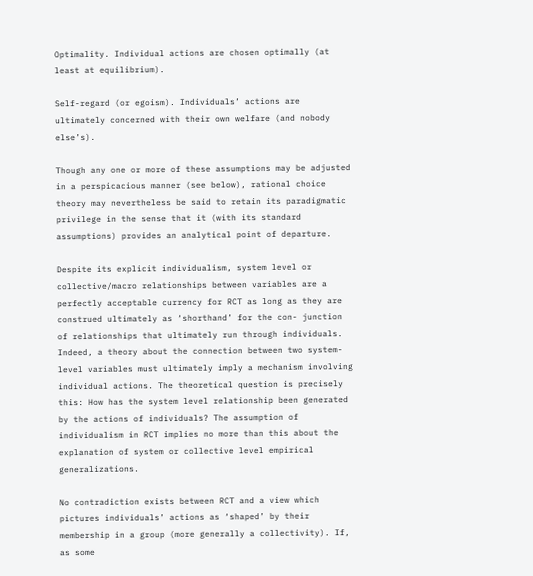Optimality. Individual actions are chosen optimally (at least at equilibrium).

Self-regard (or egoism). Individuals’ actions are ultimately concerned with their own welfare (and nobody else’s).

Though any one or more of these assumptions may be adjusted in a perspicacious manner (see below), rational choice theory may nevertheless be said to retain its paradigmatic privilege in the sense that it (with its standard assumptions) provides an analytical point of departure.

Despite its explicit individualism, system level or collective/macro relationships between variables are a perfectly acceptable currency for RCT as long as they are construed ultimately as ‘shorthand’ for the con- junction of relationships that ultimately run through individuals. Indeed, a theory about the connection between two system-level variables must ultimately imply a mechanism involving individual actions. The theoretical question is precisely this: How has the system level relationship been generated by the actions of individuals? The assumption of individualism in RCT implies no more than this about the explanation of system or collective level empirical generalizations.

No contradiction exists between RCT and a view which pictures individuals’ actions as ‘shaped’ by their membership in a group (more generally a collectivity). If, as some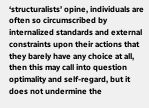‘structuralists’ opine, individuals are often so circumscribed by internalized standards and external constraints upon their actions that they barely have any choice at all, then this may call into question optimality and self-regard, but it does not undermine the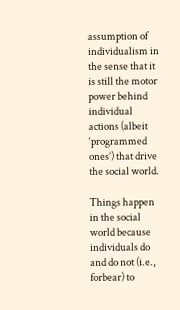assumption of individualism in the sense that it is still the motor power behind individual actions (albeit ‘programmed ones’) that drive the social world.

Things happen in the social world because individuals do and do not (i.e., forbear) to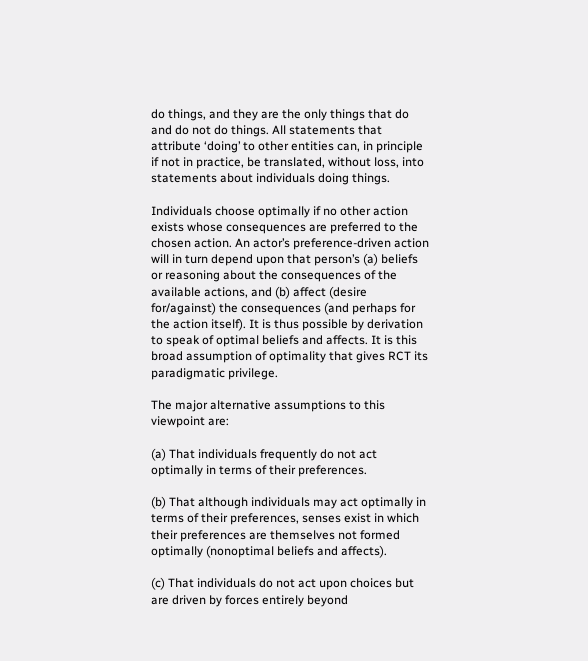do things, and they are the only things that do and do not do things. All statements that attribute ‘doing’ to other entities can, in principle if not in practice, be translated, without loss, into statements about individuals doing things.

Individuals choose optimally if no other action exists whose consequences are preferred to the chosen action. An actor’s preference-driven action will in turn depend upon that person’s (a) beliefs or reasoning about the consequences of the available actions, and (b) affect (desire for/against) the consequences (and perhaps for the action itself). It is thus possible by derivation to speak of optimal beliefs and affects. It is this broad assumption of optimality that gives RCT its paradigmatic privilege.

The major alternative assumptions to this viewpoint are:

(a) That individuals frequently do not act optimally in terms of their preferences.

(b) That although individuals may act optimally in terms of their preferences, senses exist in which their preferences are themselves not formed optimally (nonoptimal beliefs and affects).

(c) That individuals do not act upon choices but are driven by forces entirely beyond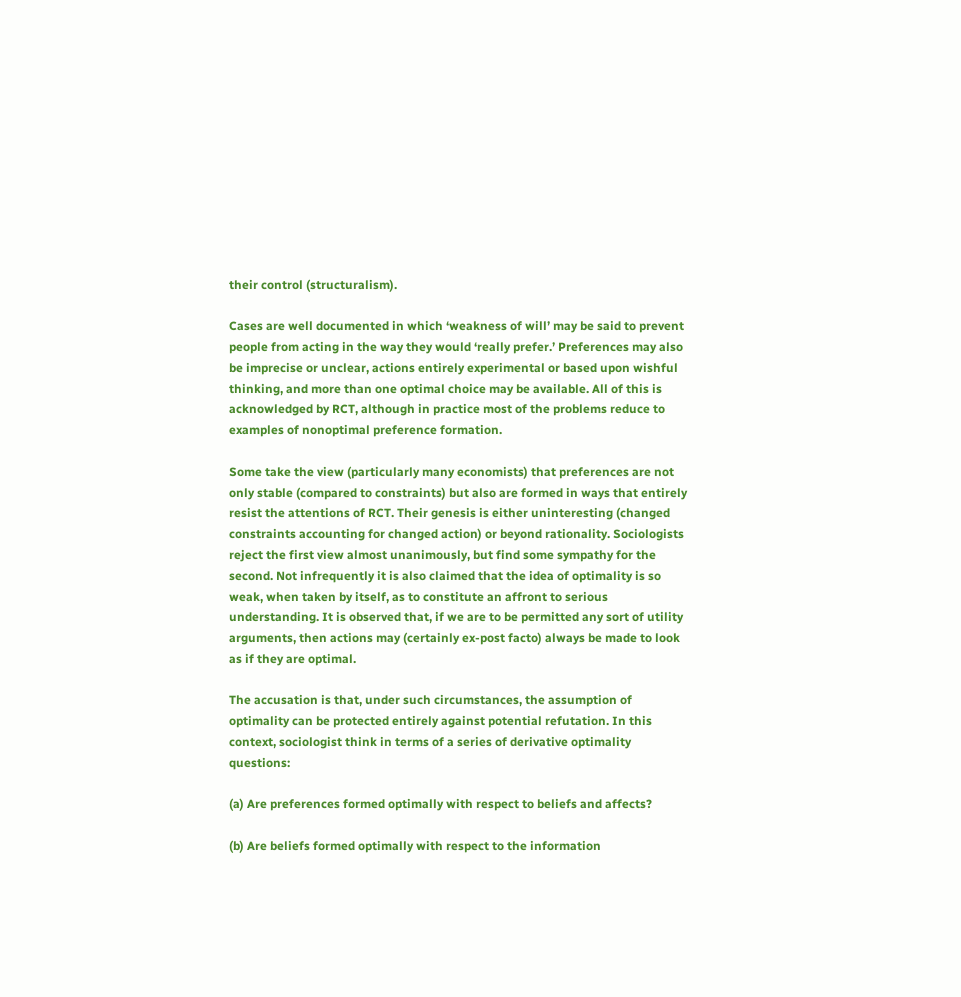their control (structuralism).

Cases are well documented in which ‘weakness of will’ may be said to prevent people from acting in the way they would ‘really prefer.’ Preferences may also be imprecise or unclear, actions entirely experimental or based upon wishful thinking, and more than one optimal choice may be available. All of this is acknowledged by RCT, although in practice most of the problems reduce to examples of nonoptimal preference formation.

Some take the view (particularly many economists) that preferences are not only stable (compared to constraints) but also are formed in ways that entirely resist the attentions of RCT. Their genesis is either uninteresting (changed constraints accounting for changed action) or beyond rationality. Sociologists reject the first view almost unanimously, but find some sympathy for the second. Not infrequently it is also claimed that the idea of optimality is so weak, when taken by itself, as to constitute an affront to serious understanding. It is observed that, if we are to be permitted any sort of utility arguments, then actions may (certainly ex-post facto) always be made to look as if they are optimal.

The accusation is that, under such circumstances, the assumption of optimality can be protected entirely against potential refutation. In this context, sociologist think in terms of a series of derivative optimality questions:

(a) Are preferences formed optimally with respect to beliefs and affects?

(b) Are beliefs formed optimally with respect to the information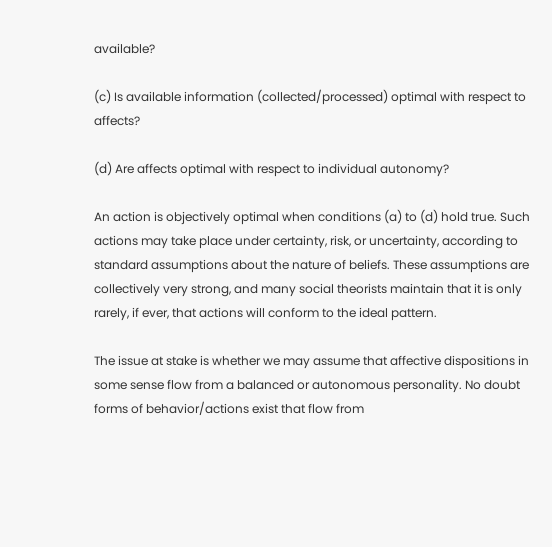available?

(c) Is available information (collected/processed) optimal with respect to affects?

(d) Are affects optimal with respect to individual autonomy?

An action is objectively optimal when conditions (a) to (d) hold true. Such actions may take place under certainty, risk, or uncertainty, according to standard assumptions about the nature of beliefs. These assumptions are collectively very strong, and many social theorists maintain that it is only rarely, if ever, that actions will conform to the ideal pattern.

The issue at stake is whether we may assume that affective dispositions in some sense flow from a balanced or autonomous personality. No doubt forms of behavior/actions exist that flow from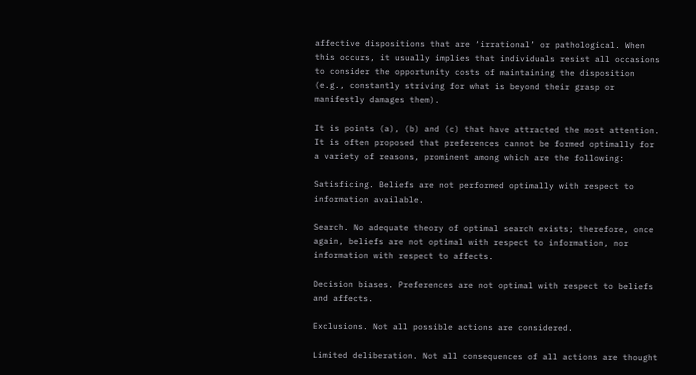affective dispositions that are ‘irrational’ or pathological. When this occurs, it usually implies that individuals resist all occasions to consider the opportunity costs of maintaining the disposition (e.g., constantly striving for what is beyond their grasp or manifestly damages them).

It is points (a), (b) and (c) that have attracted the most attention. It is often proposed that preferences cannot be formed optimally for a variety of reasons, prominent among which are the following:

Satisficing. Beliefs are not performed optimally with respect to information available.

Search. No adequate theory of optimal search exists; therefore, once again, beliefs are not optimal with respect to information, nor information with respect to affects.

Decision biases. Preferences are not optimal with respect to beliefs and affects.

Exclusions. Not all possible actions are considered.

Limited deliberation. Not all consequences of all actions are thought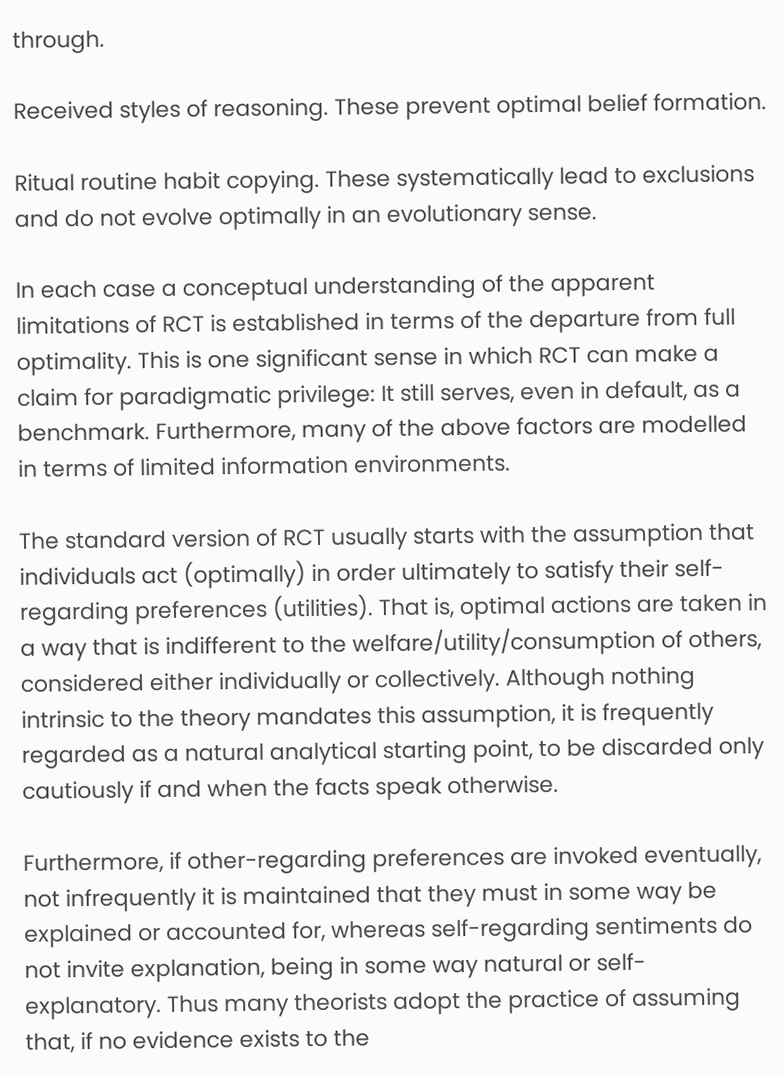through.

Received styles of reasoning. These prevent optimal belief formation.

Ritual routine habit copying. These systematically lead to exclusions and do not evolve optimally in an evolutionary sense.

In each case a conceptual understanding of the apparent limitations of RCT is established in terms of the departure from full optimality. This is one significant sense in which RCT can make a claim for paradigmatic privilege: It still serves, even in default, as a benchmark. Furthermore, many of the above factors are modelled in terms of limited information environments.

The standard version of RCT usually starts with the assumption that individuals act (optimally) in order ultimately to satisfy their self-regarding preferences (utilities). That is, optimal actions are taken in a way that is indifferent to the welfare/utility/consumption of others, considered either individually or collectively. Although nothing intrinsic to the theory mandates this assumption, it is frequently regarded as a natural analytical starting point, to be discarded only cautiously if and when the facts speak otherwise.

Furthermore, if other-regarding preferences are invoked eventually, not infrequently it is maintained that they must in some way be explained or accounted for, whereas self-regarding sentiments do not invite explanation, being in some way natural or self-explanatory. Thus many theorists adopt the practice of assuming that, if no evidence exists to the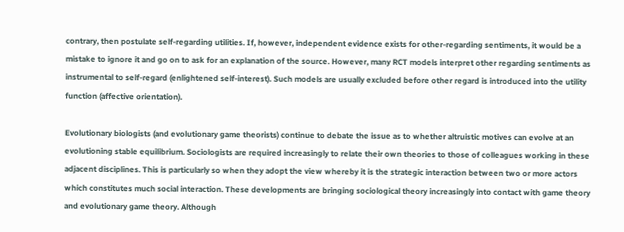contrary, then postulate self-regarding utilities. If, however, independent evidence exists for other-regarding sentiments, it would be a mistake to ignore it and go on to ask for an explanation of the source. However, many RCT models interpret other regarding sentiments as instrumental to self-regard (enlightened self-interest). Such models are usually excluded before other regard is introduced into the utility function (affective orientation).

Evolutionary biologists (and evolutionary game theorists) continue to debate the issue as to whether altruistic motives can evolve at an evolutioning stable equilibrium. Sociologists are required increasingly to relate their own theories to those of colleagues working in these adjacent disciplines. This is particularly so when they adopt the view whereby it is the strategic interaction between two or more actors which constitutes much social interaction. These developments are bringing sociological theory increasingly into contact with game theory and evolutionary game theory. Although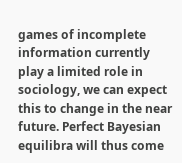games of incomplete information currently play a limited role in sociology, we can expect this to change in the near future. Perfect Bayesian equilibra will thus come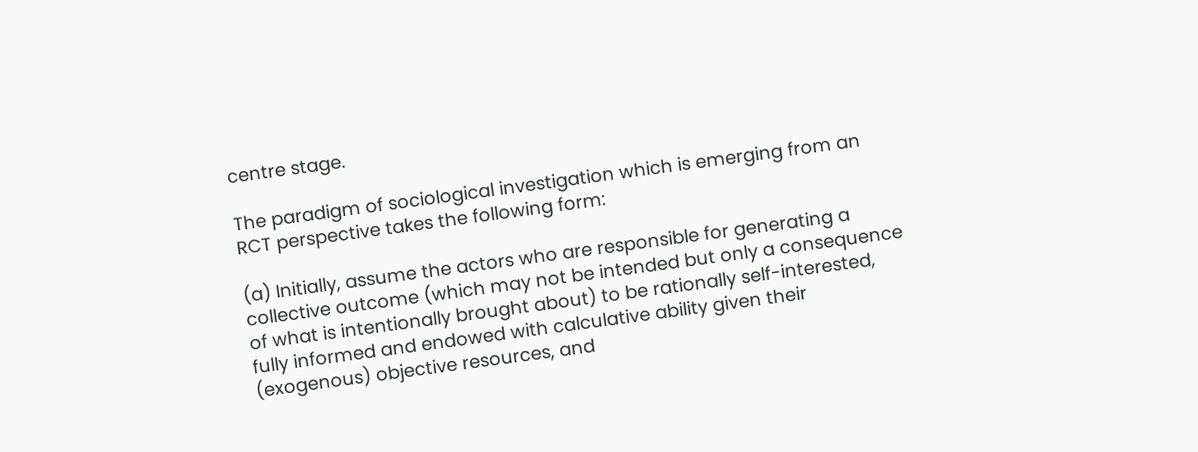centre stage.

The paradigm of sociological investigation which is emerging from an RCT perspective takes the following form:

(a) Initially, assume the actors who are responsible for generating a collective outcome (which may not be intended but only a consequence of what is intentionally brought about) to be rationally self-interested, fully informed and endowed with calculative ability given their (exogenous) objective resources, and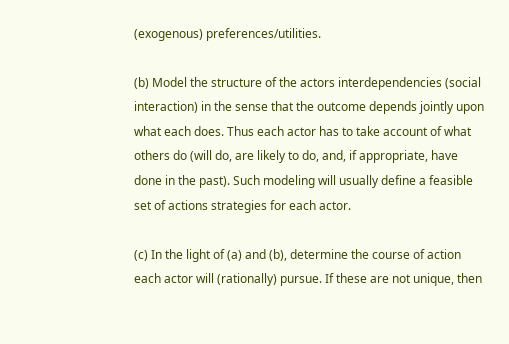(exogenous) preferences/utilities.

(b) Model the structure of the actors interdependencies (social interaction) in the sense that the outcome depends jointly upon what each does. Thus each actor has to take account of what others do (will do, are likely to do, and, if appropriate, have done in the past). Such modeling will usually define a feasible set of actions strategies for each actor.

(c) In the light of (a) and (b), determine the course of action each actor will (rationally) pursue. If these are not unique, then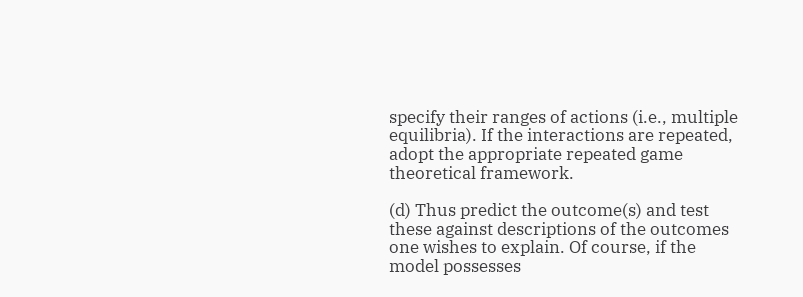specify their ranges of actions (i.e., multiple equilibria). If the interactions are repeated, adopt the appropriate repeated game theoretical framework.

(d) Thus predict the outcome(s) and test these against descriptions of the outcomes one wishes to explain. Of course, if the model possesses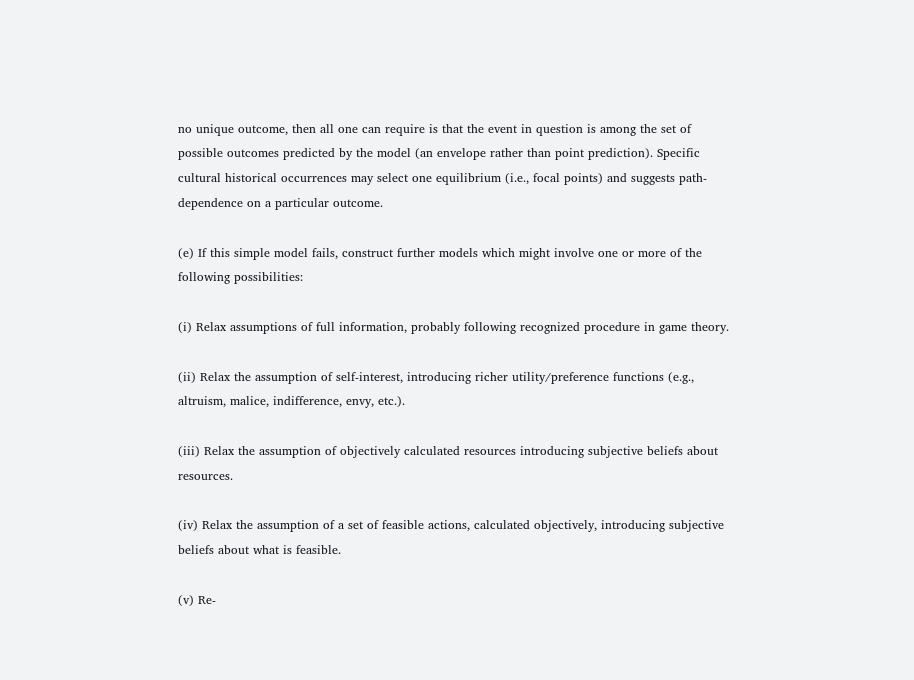no unique outcome, then all one can require is that the event in question is among the set of possible outcomes predicted by the model (an envelope rather than point prediction). Specific cultural historical occurrences may select one equilibrium (i.e., focal points) and suggests path-dependence on a particular outcome.

(e) If this simple model fails, construct further models which might involve one or more of the following possibilities:

(i) Relax assumptions of full information, probably following recognized procedure in game theory.

(ii) Relax the assumption of self-interest, introducing richer utility/preference functions (e.g., altruism, malice, indifference, envy, etc.).

(iii) Relax the assumption of objectively calculated resources introducing subjective beliefs about resources.

(iv) Relax the assumption of a set of feasible actions, calculated objectively, introducing subjective beliefs about what is feasible.

(v) Re-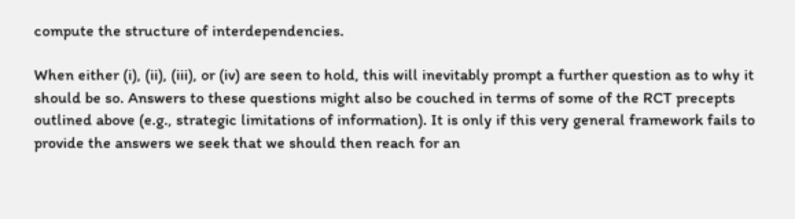compute the structure of interdependencies.

When either (i), (ii), (iii), or (iv) are seen to hold, this will inevitably prompt a further question as to why it should be so. Answers to these questions might also be couched in terms of some of the RCT precepts outlined above (e.g., strategic limitations of information). It is only if this very general framework fails to provide the answers we seek that we should then reach for an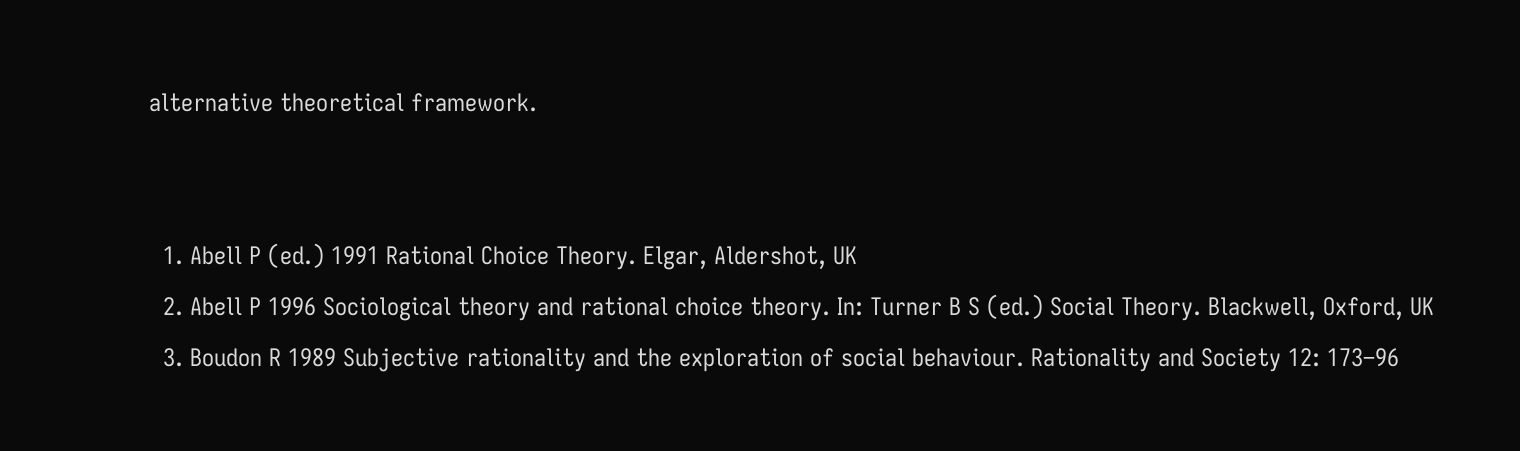alternative theoretical framework.


  1. Abell P (ed.) 1991 Rational Choice Theory. Elgar, Aldershot, UK
  2. Abell P 1996 Sociological theory and rational choice theory. In: Turner B S (ed.) Social Theory. Blackwell, Oxford, UK
  3. Boudon R 1989 Subjective rationality and the exploration of social behaviour. Rationality and Society 12: 173–96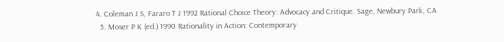4. Coleman J S, Fararo T J 1992 Rational Choice Theory: Advocacy and Critique. Sage, Newbury Park, CA
  5. Moser P K (ed.) 1990 Rationality in Action: Contemporary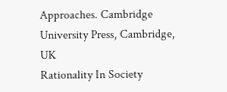Approaches. Cambridge University Press, Cambridge, UK
Rationality In Society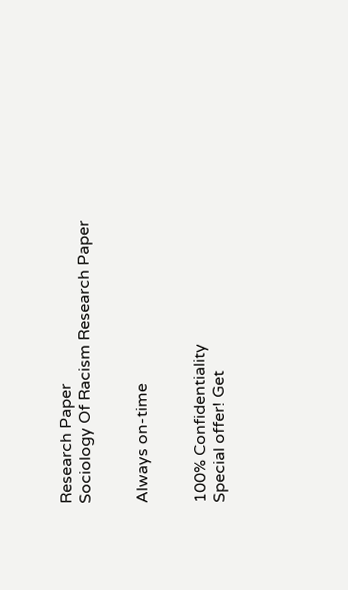Research Paper
Sociology Of Racism Research Paper


Always on-time


100% Confidentiality
Special offer! Get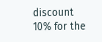discount 10% for the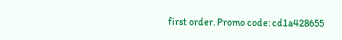first order. Promo code: cd1a428655